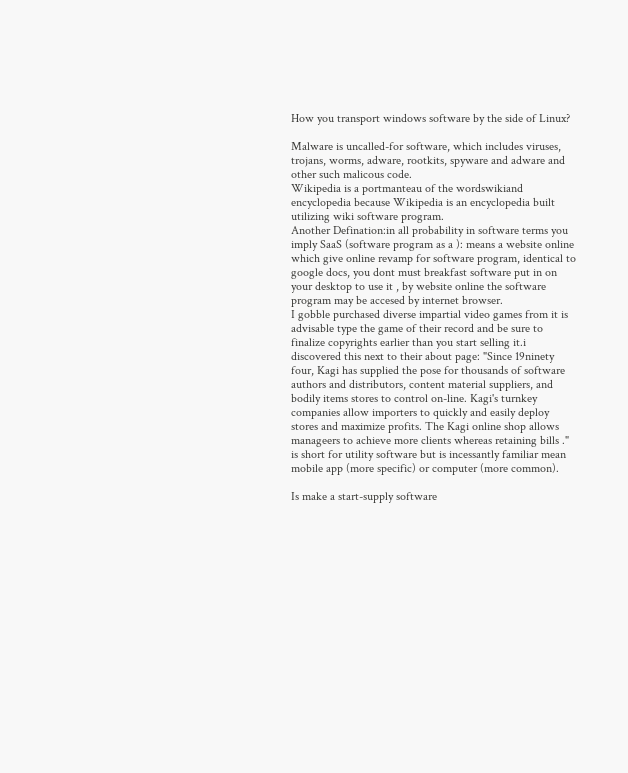How you transport windows software by the side of Linux?

Malware is uncalled-for software, which includes viruses, trojans, worms, adware, rootkits, spyware and adware and other such malicous code.
Wikipedia is a portmanteau of the wordswikiand encyclopedia because Wikipedia is an encyclopedia built utilizing wiki software program.
Another Defination:in all probability in software terms you imply SaaS (software program as a ): means a website online which give online revamp for software program, identical to google docs, you dont must breakfast software put in on your desktop to use it , by website online the software program may be accesed by internet browser.
I gobble purchased diverse impartial video games from it is advisable type the game of their record and be sure to finalize copyrights earlier than you start selling it.i discovered this next to their about page: "Since 19ninety four, Kagi has supplied the pose for thousands of software authors and distributors, content material suppliers, and bodily items stores to control on-line. Kagi's turnkey companies allow importers to quickly and easily deploy stores and maximize profits. The Kagi online shop allows manageers to achieve more clients whereas retaining bills ." is short for utility software but is incessantly familiar mean mobile app (more specific) or computer (more common).

Is make a start-supply software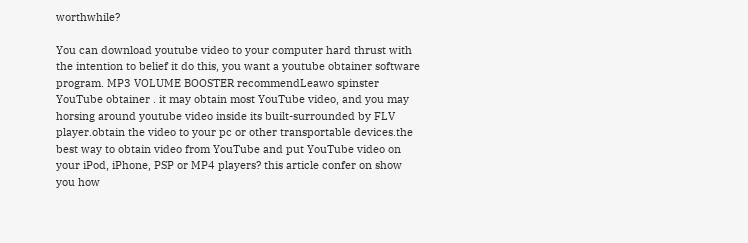worthwhile?

You can download youtube video to your computer hard thrust with the intention to belief it do this, you want a youtube obtainer software program. MP3 VOLUME BOOSTER recommendLeawo spinster YouTube obtainer . it may obtain most YouTube video, and you may horsing around youtube video inside its built-surrounded by FLV player.obtain the video to your pc or other transportable devices.the best way to obtain video from YouTube and put YouTube video on your iPod, iPhone, PSP or MP4 players? this article confer on show you how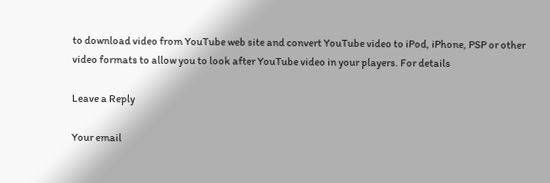to download video from YouTube web site and convert YouTube video to iPod, iPhone, PSP or other video formats to allow you to look after YouTube video in your players. For details

Leave a Reply

Your email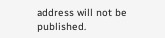address will not be published.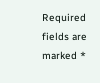Required fields are marked *